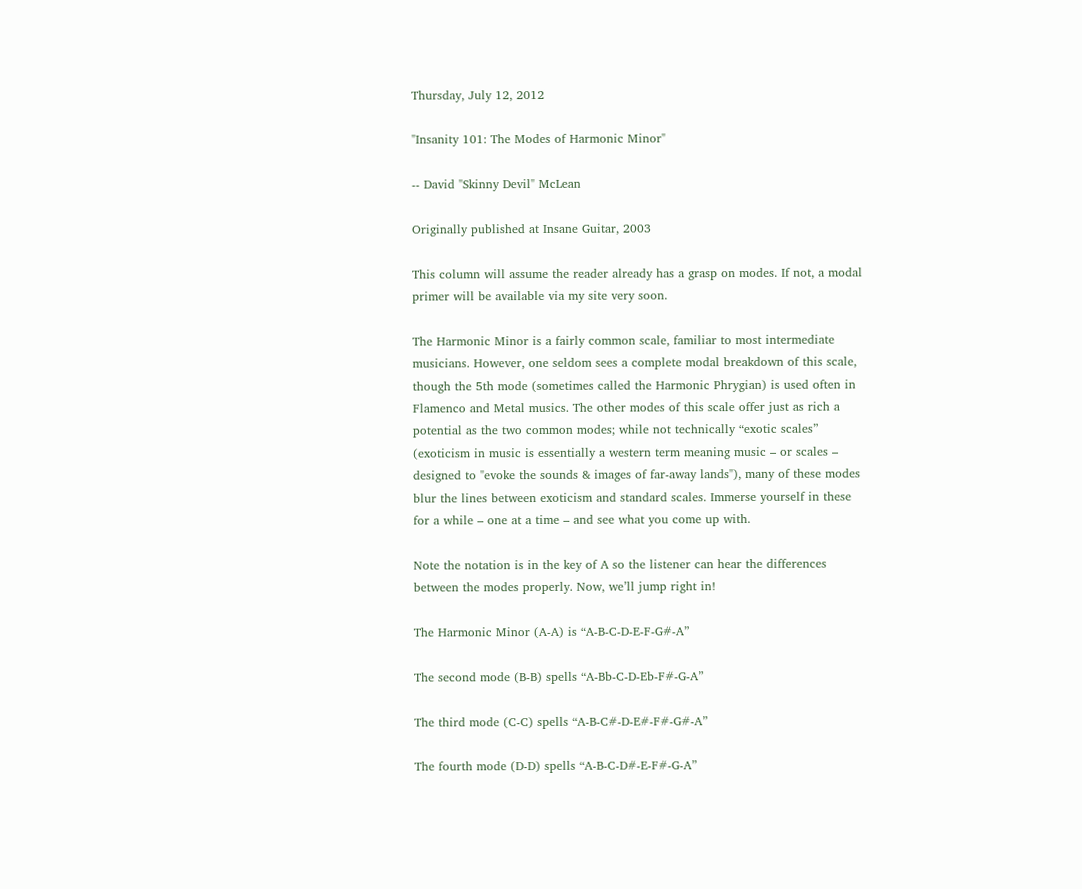Thursday, July 12, 2012

"Insanity 101: The Modes of Harmonic Minor"

-- David "Skinny Devil" McLean

Originally published at Insane Guitar, 2003

This column will assume the reader already has a grasp on modes. If not, a modal primer will be available via my site very soon.

The Harmonic Minor is a fairly common scale, familiar to most intermediate musicians. However, one seldom sees a complete modal breakdown of this scale, though the 5th mode (sometimes called the Harmonic Phrygian) is used often in Flamenco and Metal musics. The other modes of this scale offer just as rich a potential as the two common modes; while not technically “exotic scales” (exoticism in music is essentially a western term meaning music – or scales – designed to "evoke the sounds & images of far-away lands"), many of these modes blur the lines between exoticism and standard scales. Immerse yourself in these for a while – one at a time – and see what you come up with.

Note the notation is in the key of A so the listener can hear the differences between the modes properly. Now, we’ll jump right in!

The Harmonic Minor (A-A) is “A-B-C-D-E-F-G#-A”

The second mode (B-B) spells “A-Bb-C-D-Eb-F#-G-A”

The third mode (C-C) spells “A-B-C#-D-E#-F#-G#-A”

The fourth mode (D-D) spells “A-B-C-D#-E-F#-G-A”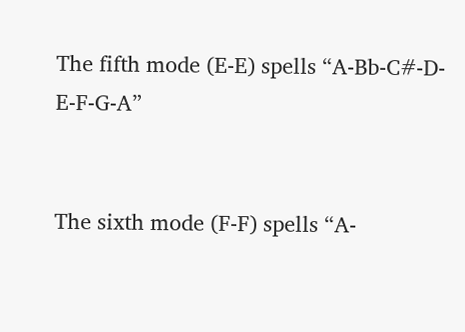The fifth mode (E-E) spells “A-Bb-C#-D-E-F-G-A”


The sixth mode (F-F) spells “A-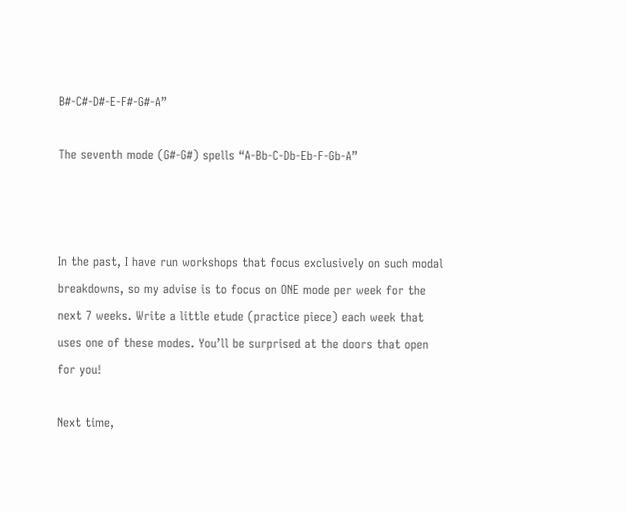B#-C#-D#-E-F#-G#-A”

The seventh mode (G#-G#) spells “A-Bb-C-Db-Eb-F-Gb-A”



In the past, I have run workshops that focus exclusively on such modal breakdowns, so my advise is to focus on ONE mode per week for the next 7 weeks. Write a little etude (practice piece) each week that uses one of these modes. You’ll be surprised at the doors that open for you!

Next time,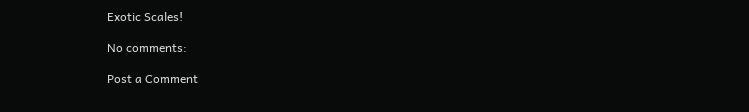Exotic Scales!

No comments:

Post a Comment